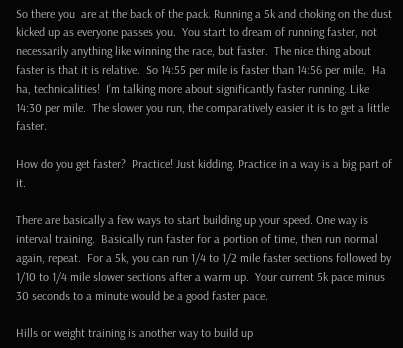So there you  are at the back of the pack. Running a 5k and choking on the dust kicked up as everyone passes you.  You start to dream of running faster, not necessarily anything like winning the race, but faster.  The nice thing about faster is that it is relative.  So 14:55 per mile is faster than 14:56 per mile.  Ha ha, technicalities!  I’m talking more about significantly faster running. Like 14:30 per mile.  The slower you run, the comparatively easier it is to get a little faster.

How do you get faster?  Practice! Just kidding. Practice in a way is a big part of it.

There are basically a few ways to start building up your speed. One way is interval training.  Basically run faster for a portion of time, then run normal again, repeat.  For a 5k, you can run 1/4 to 1/2 mile faster sections followed by 1/10 to 1/4 mile slower sections after a warm up.  Your current 5k pace minus 30 seconds to a minute would be a good faster pace.

Hills or weight training is another way to build up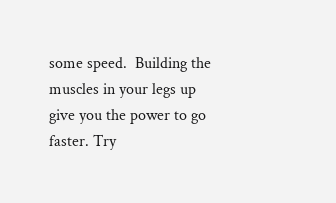some speed.  Building the muscles in your legs up give you the power to go faster. Try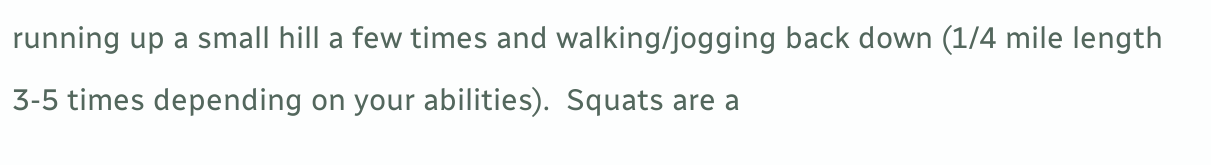running up a small hill a few times and walking/jogging back down (1/4 mile length 3-5 times depending on your abilities).  Squats are a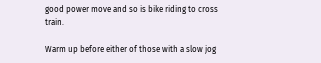good power move and so is bike riding to cross train.

Warm up before either of those with a slow jog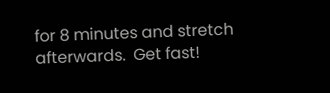for 8 minutes and stretch afterwards.  Get fast!